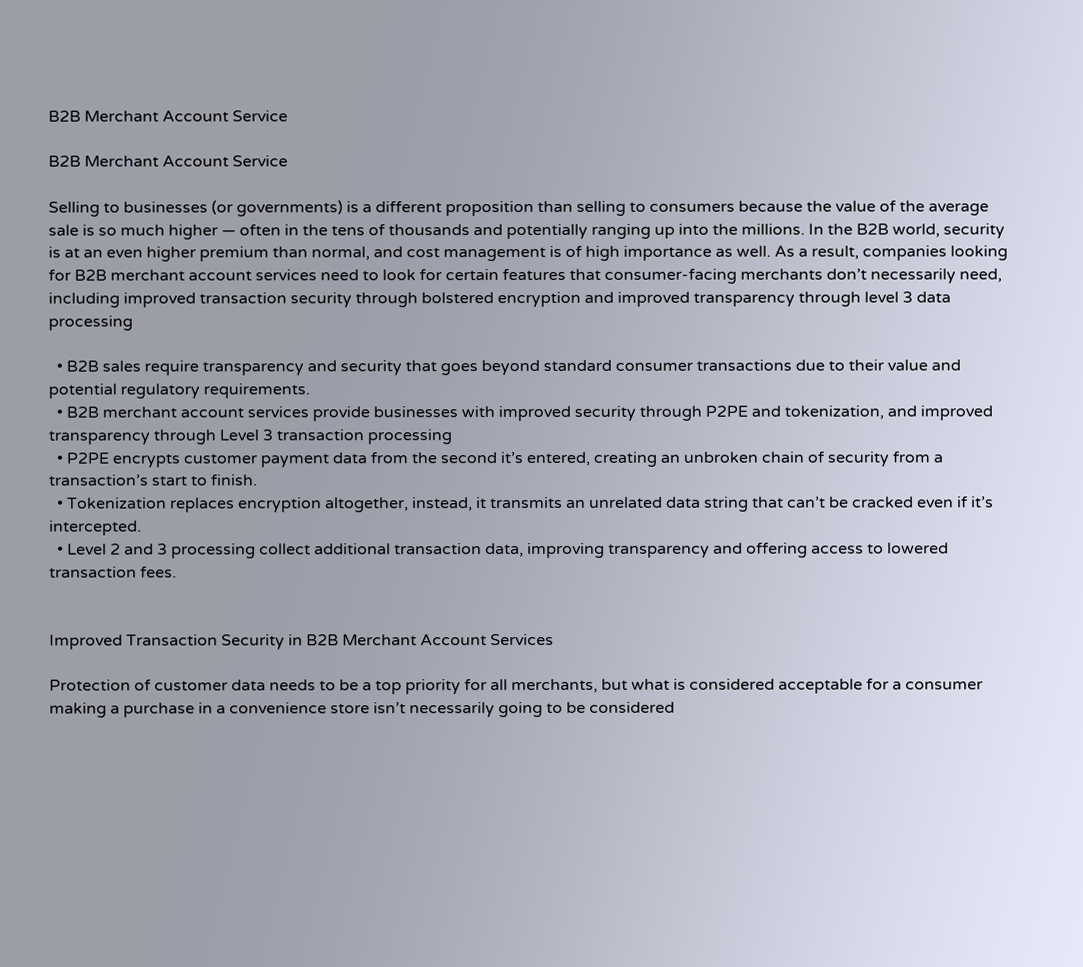B2B Merchant Account Service

B2B Merchant Account Service

Selling to businesses (or governments) is a different proposition than selling to consumers because the value of the average sale is so much higher — often in the tens of thousands and potentially ranging up into the millions. In the B2B world, security is at an even higher premium than normal, and cost management is of high importance as well. As a result, companies looking for B2B merchant account services need to look for certain features that consumer-facing merchants don’t necessarily need, including improved transaction security through bolstered encryption and improved transparency through level 3 data processing

  • B2B sales require transparency and security that goes beyond standard consumer transactions due to their value and potential regulatory requirements.
  • B2B merchant account services provide businesses with improved security through P2PE and tokenization, and improved transparency through Level 3 transaction processing
  • P2PE encrypts customer payment data from the second it’s entered, creating an unbroken chain of security from a transaction’s start to finish.
  • Tokenization replaces encryption altogether, instead, it transmits an unrelated data string that can’t be cracked even if it’s intercepted.
  • Level 2 and 3 processing collect additional transaction data, improving transparency and offering access to lowered transaction fees.


Improved Transaction Security in B2B Merchant Account Services

Protection of customer data needs to be a top priority for all merchants, but what is considered acceptable for a consumer making a purchase in a convenience store isn’t necessarily going to be considered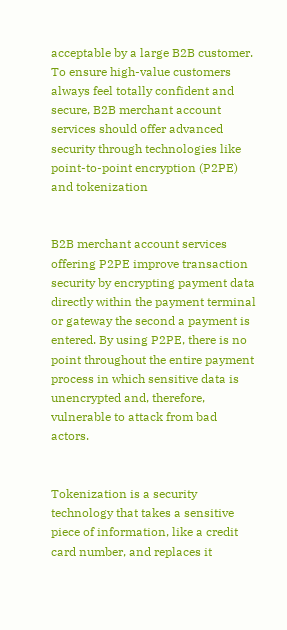acceptable by a large B2B customer. To ensure high-value customers always feel totally confident and secure, B2B merchant account services should offer advanced security through technologies like point-to-point encryption (P2PE) and tokenization


B2B merchant account services offering P2PE improve transaction security by encrypting payment data directly within the payment terminal or gateway the second a payment is entered. By using P2PE, there is no point throughout the entire payment process in which sensitive data is unencrypted and, therefore, vulnerable to attack from bad actors.


Tokenization is a security technology that takes a sensitive piece of information, like a credit card number, and replaces it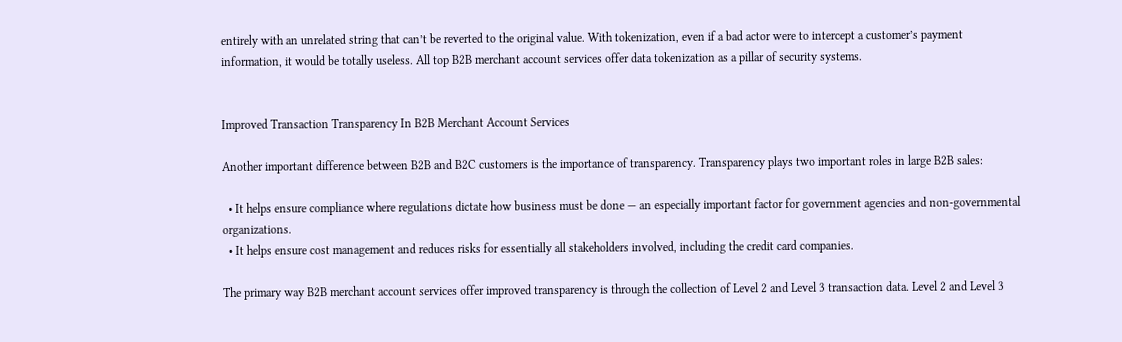entirely with an unrelated string that can’t be reverted to the original value. With tokenization, even if a bad actor were to intercept a customer’s payment information, it would be totally useless. All top B2B merchant account services offer data tokenization as a pillar of security systems.


Improved Transaction Transparency In B2B Merchant Account Services

Another important difference between B2B and B2C customers is the importance of transparency. Transparency plays two important roles in large B2B sales:

  • It helps ensure compliance where regulations dictate how business must be done — an especially important factor for government agencies and non-governmental organizations.
  • It helps ensure cost management and reduces risks for essentially all stakeholders involved, including the credit card companies.

The primary way B2B merchant account services offer improved transparency is through the collection of Level 2 and Level 3 transaction data. Level 2 and Level 3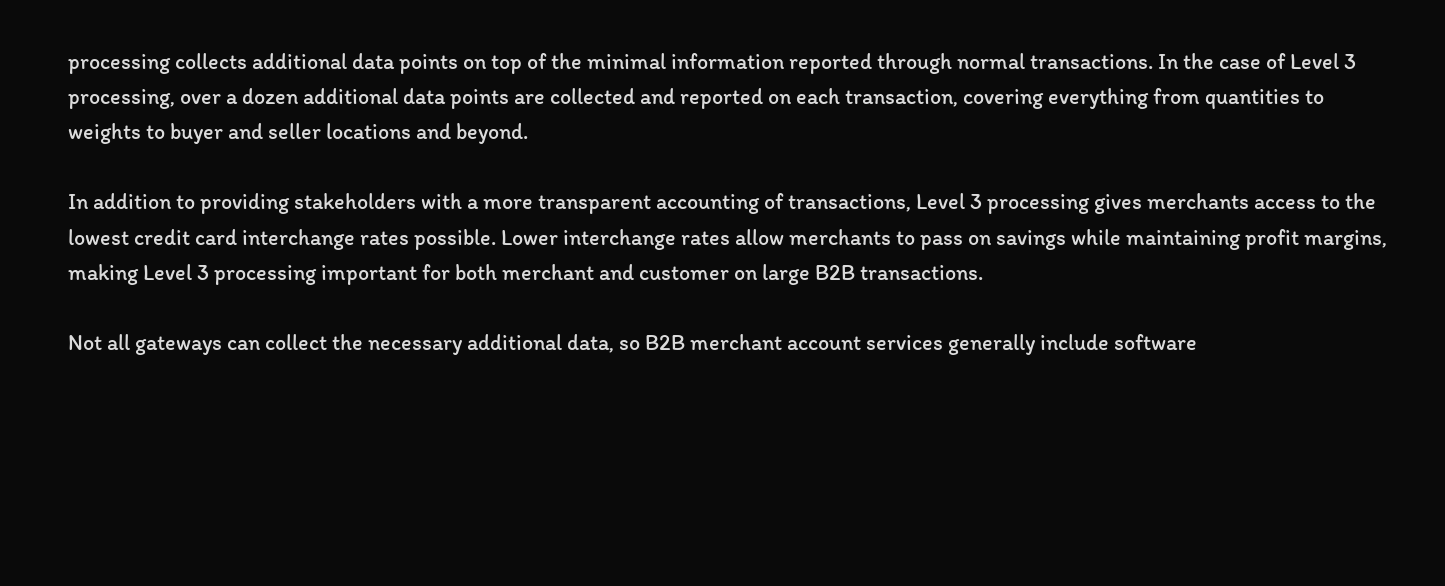processing collects additional data points on top of the minimal information reported through normal transactions. In the case of Level 3 processing, over a dozen additional data points are collected and reported on each transaction, covering everything from quantities to weights to buyer and seller locations and beyond.

In addition to providing stakeholders with a more transparent accounting of transactions, Level 3 processing gives merchants access to the lowest credit card interchange rates possible. Lower interchange rates allow merchants to pass on savings while maintaining profit margins, making Level 3 processing important for both merchant and customer on large B2B transactions.

Not all gateways can collect the necessary additional data, so B2B merchant account services generally include software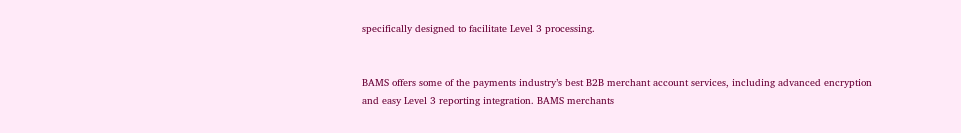specifically designed to facilitate Level 3 processing.


BAMS offers some of the payments industry’s best B2B merchant account services, including advanced encryption and easy Level 3 reporting integration. BAMS merchants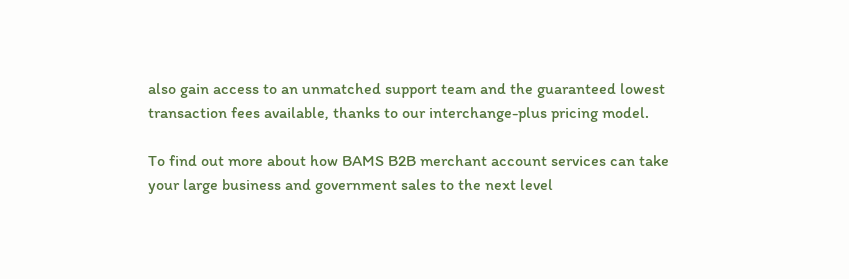also gain access to an unmatched support team and the guaranteed lowest transaction fees available, thanks to our interchange-plus pricing model.

To find out more about how BAMS B2B merchant account services can take your large business and government sales to the next level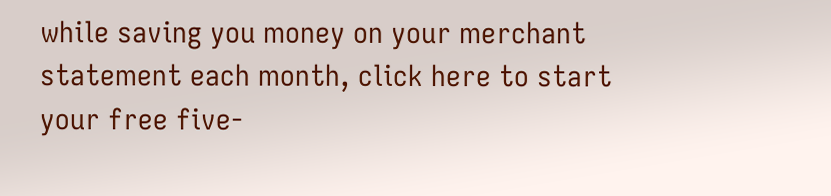while saving you money on your merchant statement each month, click here to start your free five-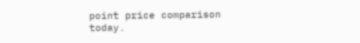point price comparison today.